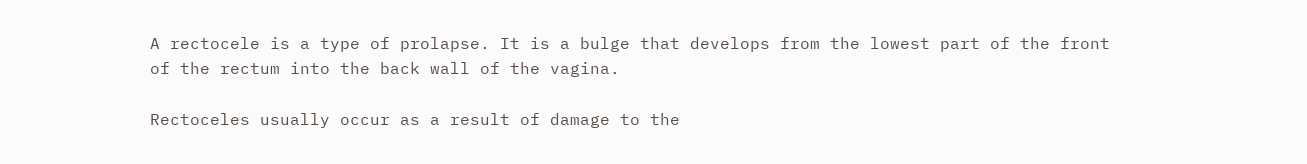A rectocele is a type of prolapse. It is a bulge that develops from the lowest part of the front of the rectum into the back wall of the vagina.

Rectoceles usually occur as a result of damage to the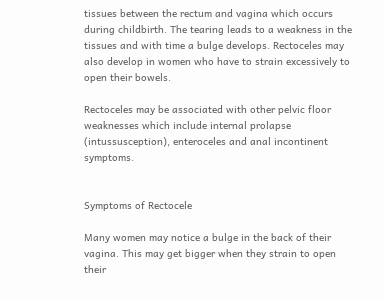tissues between the rectum and vagina which occurs during childbirth. The tearing leads to a weakness in the tissues and with time a bulge develops. Rectoceles may also develop in women who have to strain excessively to open their bowels.

Rectoceles may be associated with other pelvic floor weaknesses which include internal prolapse (intussusception), enteroceles and anal incontinent symptoms.


Symptoms of Rectocele

Many women may notice a bulge in the back of their vagina. This may get bigger when they strain to open their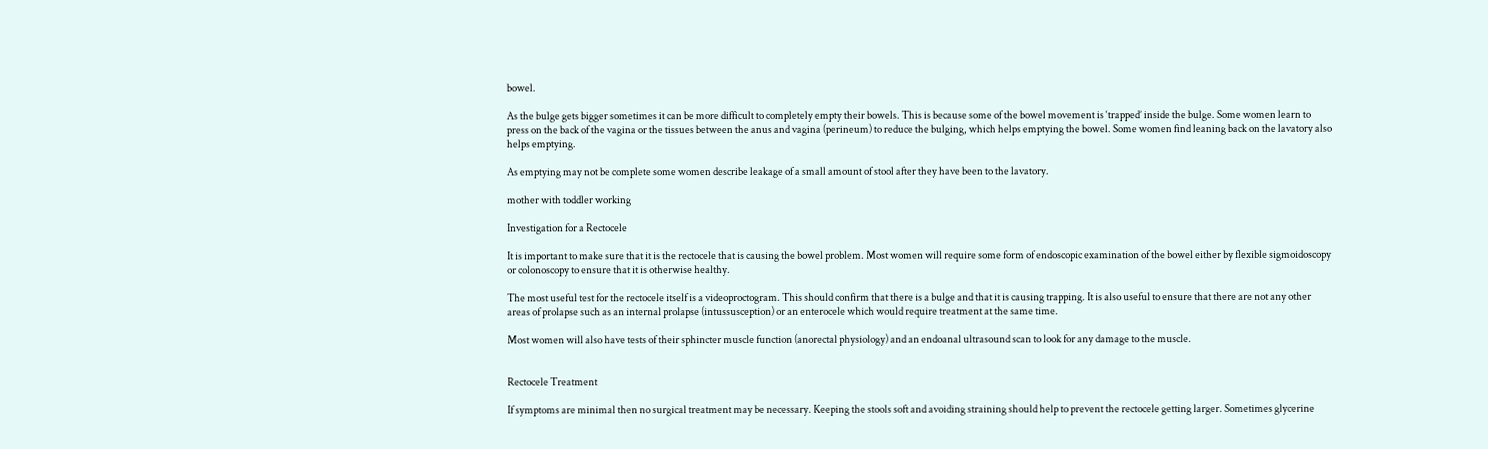bowel.

As the bulge gets bigger sometimes it can be more difficult to completely empty their bowels. This is because some of the bowel movement is ‘trapped’ inside the bulge. Some women learn to press on the back of the vagina or the tissues between the anus and vagina (perineum) to reduce the bulging, which helps emptying the bowel. Some women find leaning back on the lavatory also helps emptying.

As emptying may not be complete some women describe leakage of a small amount of stool after they have been to the lavatory.

mother with toddler working

Investigation for a Rectocele

It is important to make sure that it is the rectocele that is causing the bowel problem. Most women will require some form of endoscopic examination of the bowel either by flexible sigmoidoscopy or colonoscopy to ensure that it is otherwise healthy.

The most useful test for the rectocele itself is a videoproctogram. This should confirm that there is a bulge and that it is causing trapping. It is also useful to ensure that there are not any other areas of prolapse such as an internal prolapse (intussusception) or an enterocele which would require treatment at the same time.

Most women will also have tests of their sphincter muscle function (anorectal physiology) and an endoanal ultrasound scan to look for any damage to the muscle.


Rectocele Treatment

If symptoms are minimal then no surgical treatment may be necessary. Keeping the stools soft and avoiding straining should help to prevent the rectocele getting larger. Sometimes glycerine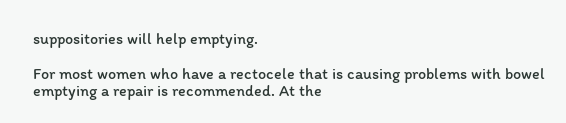suppositories will help emptying.

For most women who have a rectocele that is causing problems with bowel emptying a repair is recommended. At the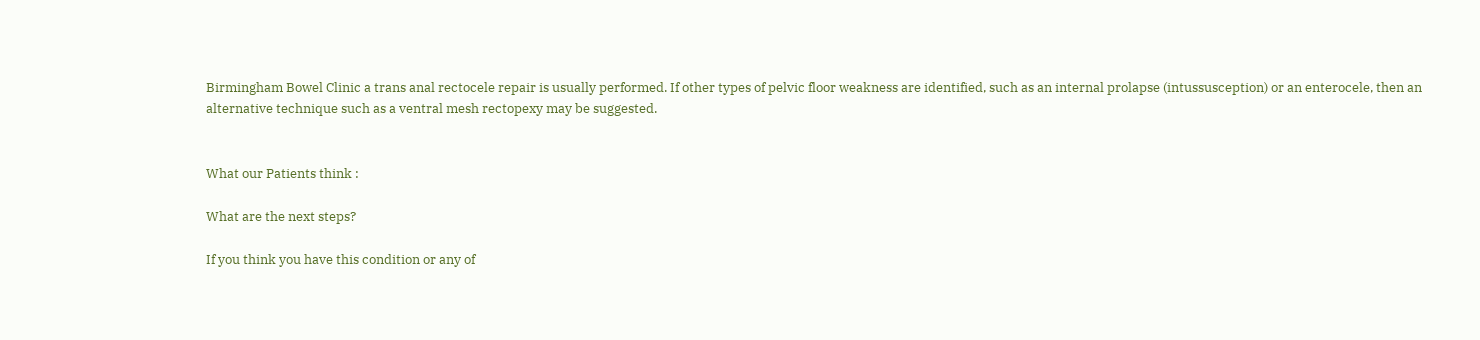Birmingham Bowel Clinic a trans anal rectocele repair is usually performed. If other types of pelvic floor weakness are identified, such as an internal prolapse (intussusception) or an enterocele, then an alternative technique such as a ventral mesh rectopexy may be suggested.


What our Patients think :

What are the next steps?

If you think you have this condition or any of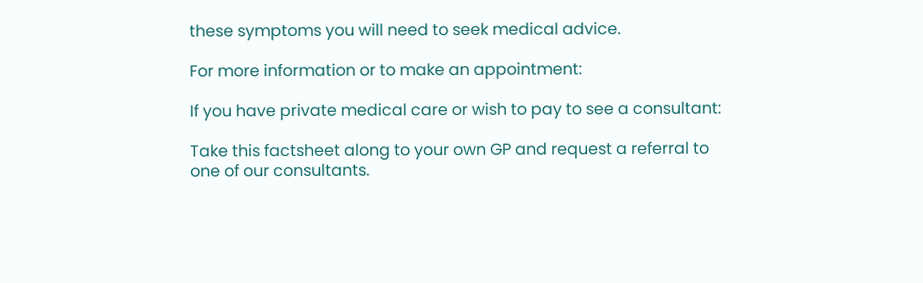these symptoms you will need to seek medical advice.

For more information or to make an appointment:

If you have private medical care or wish to pay to see a consultant:

Take this factsheet along to your own GP and request a referral to one of our consultants.